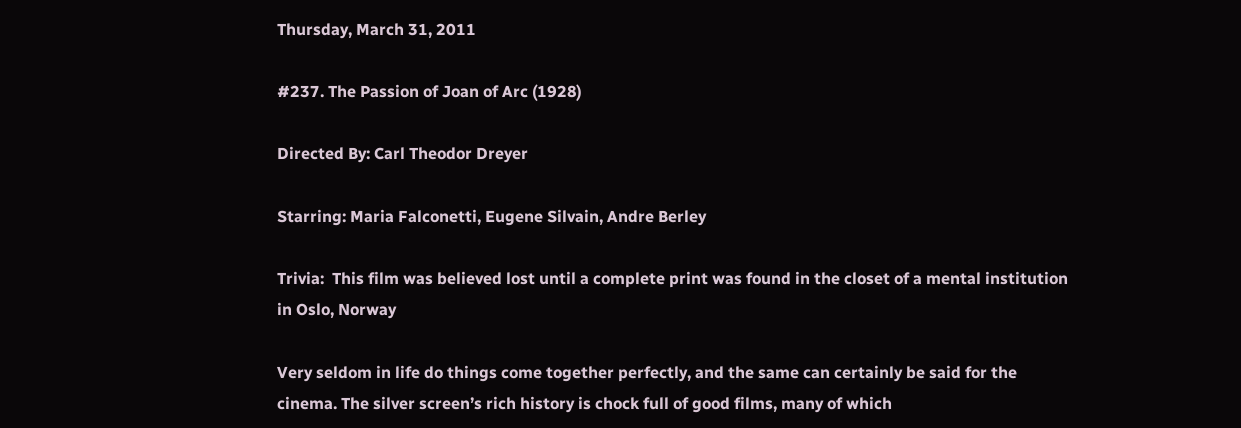Thursday, March 31, 2011

#237. The Passion of Joan of Arc (1928)

Directed By: Carl Theodor Dreyer

Starring: Maria Falconetti, Eugene Silvain, Andre Berley

Trivia:  This film was believed lost until a complete print was found in the closet of a mental institution in Oslo, Norway

Very seldom in life do things come together perfectly, and the same can certainly be said for the cinema. The silver screen’s rich history is chock full of good films, many of which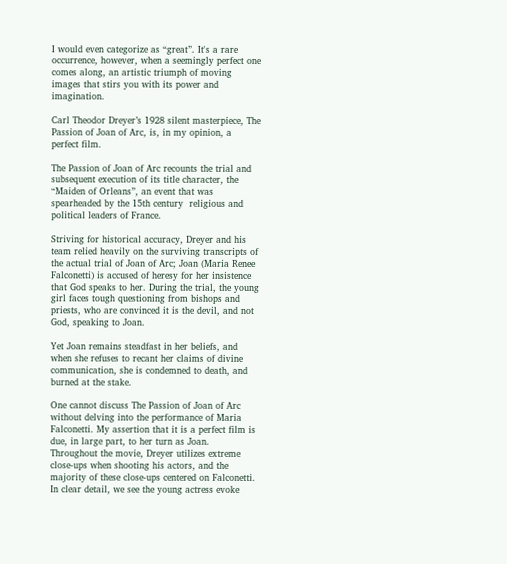I would even categorize as “great”. It's a rare occurrence, however, when a seemingly perfect one comes along, an artistic triumph of moving images that stirs you with its power and imagination.

Carl Theodor Dreyer’s 1928 silent masterpiece, The Passion of Joan of Arc, is, in my opinion, a perfect film.

The Passion of Joan of Arc recounts the trial and subsequent execution of its title character, the “Maiden of Orleans”, an event that was spearheaded by the 15th century  religious and political leaders of France.

Striving for historical accuracy, Dreyer and his team relied heavily on the surviving transcripts of the actual trial of Joan of Arc; Joan (Maria Renee Falconetti) is accused of heresy for her insistence that God speaks to her. During the trial, the young girl faces tough questioning from bishops and priests, who are convinced it is the devil, and not God, speaking to Joan.

Yet Joan remains steadfast in her beliefs, and when she refuses to recant her claims of divine communication, she is condemned to death, and burned at the stake.

One cannot discuss The Passion of Joan of Arc without delving into the performance of Maria Falconetti. My assertion that it is a perfect film is due, in large part, to her turn as Joan.  Throughout the movie, Dreyer utilizes extreme close-ups when shooting his actors, and the majority of these close-ups centered on Falconetti. In clear detail, we see the young actress evoke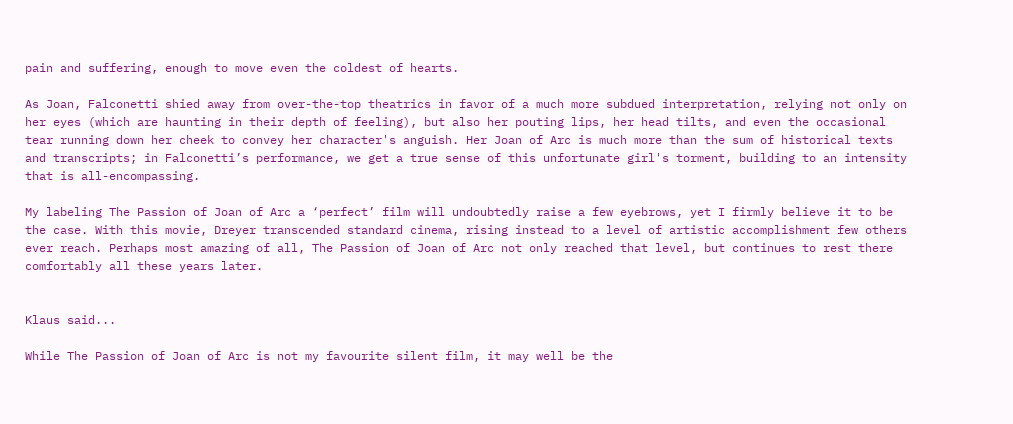pain and suffering, enough to move even the coldest of hearts.

As Joan, Falconetti shied away from over-the-top theatrics in favor of a much more subdued interpretation, relying not only on her eyes (which are haunting in their depth of feeling), but also her pouting lips, her head tilts, and even the occasional tear running down her cheek to convey her character's anguish. Her Joan of Arc is much more than the sum of historical texts and transcripts; in Falconetti’s performance, we get a true sense of this unfortunate girl's torment, building to an intensity that is all-encompassing.

My labeling The Passion of Joan of Arc a ‘perfect’ film will undoubtedly raise a few eyebrows, yet I firmly believe it to be the case. With this movie, Dreyer transcended standard cinema, rising instead to a level of artistic accomplishment few others ever reach. Perhaps most amazing of all, The Passion of Joan of Arc not only reached that level, but continues to rest there comfortably all these years later.


Klaus said...

While The Passion of Joan of Arc is not my favourite silent film, it may well be the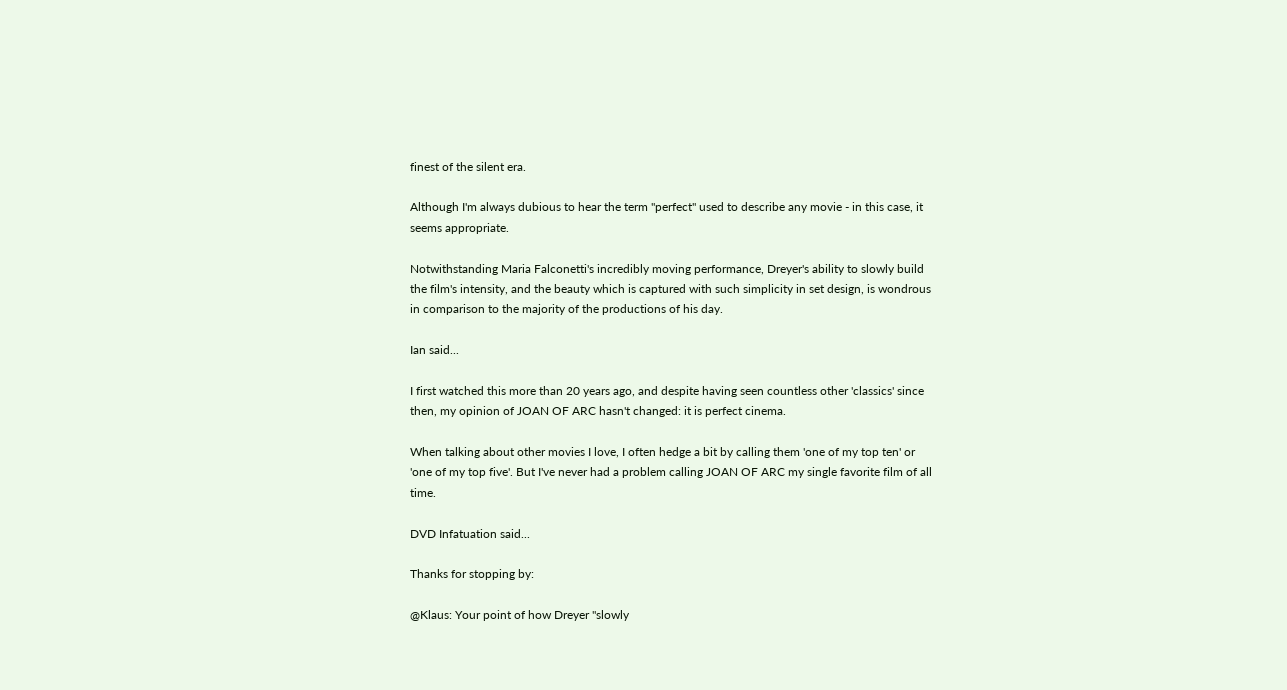finest of the silent era.

Although I'm always dubious to hear the term "perfect" used to describe any movie - in this case, it seems appropriate.

Notwithstanding Maria Falconetti's incredibly moving performance, Dreyer's ability to slowly build the film's intensity, and the beauty which is captured with such simplicity in set design, is wondrous in comparison to the majority of the productions of his day.

Ian said...

I first watched this more than 20 years ago, and despite having seen countless other 'classics' since then, my opinion of JOAN OF ARC hasn't changed: it is perfect cinema.

When talking about other movies I love, I often hedge a bit by calling them 'one of my top ten' or 'one of my top five'. But I've never had a problem calling JOAN OF ARC my single favorite film of all time.

DVD Infatuation said...

Thanks for stopping by:

@Klaus: Your point of how Dreyer "slowly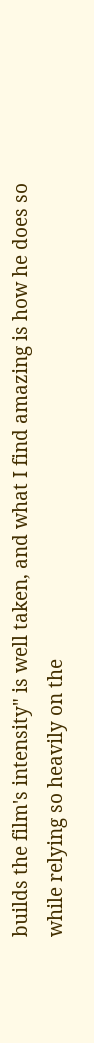builds the film's intensity" is well taken, and what I find amazing is how he does so while relying so heavily on the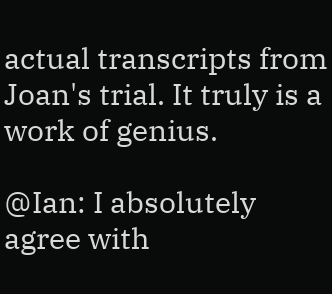actual transcripts from Joan's trial. It truly is a work of genius.

@Ian: I absolutely agree with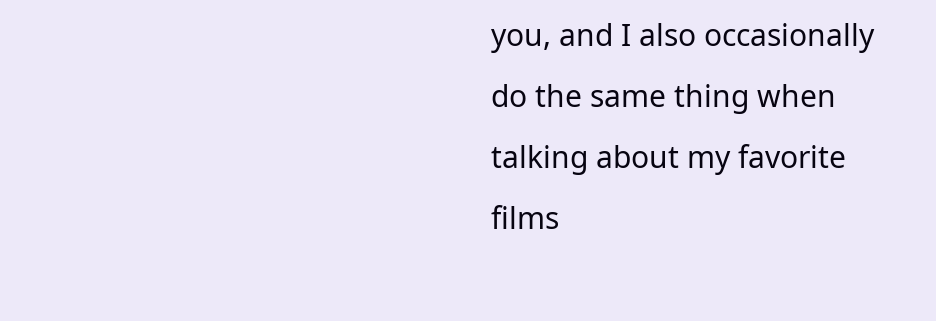you, and I also occasionally do the same thing when talking about my favorite films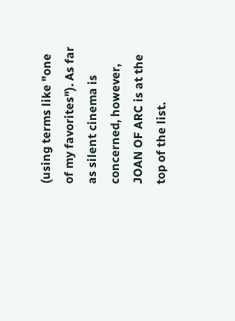(using terms like "one of my favorites"). As far as silent cinema is concerned, however, JOAN OF ARC is at the top of the list.